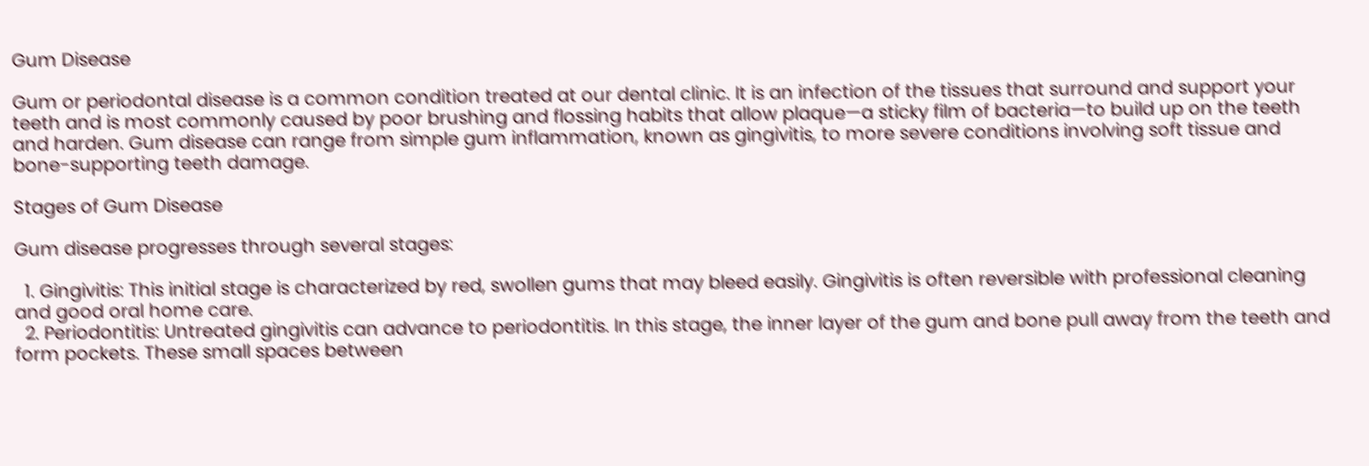Gum Disease

Gum or periodontal disease is a common condition treated at our dental clinic. It is an infection of the tissues that surround and support your teeth and is most commonly caused by poor brushing and flossing habits that allow plaque—a sticky film of bacteria—to build up on the teeth and harden. Gum disease can range from simple gum inflammation, known as gingivitis, to more severe conditions involving soft tissue and bone-supporting teeth damage.

Stages of Gum Disease

Gum disease progresses through several stages:

  1. Gingivitis: This initial stage is characterized by red, swollen gums that may bleed easily. Gingivitis is often reversible with professional cleaning and good oral home care.
  2. Periodontitis: Untreated gingivitis can advance to periodontitis. In this stage, the inner layer of the gum and bone pull away from the teeth and form pockets. These small spaces between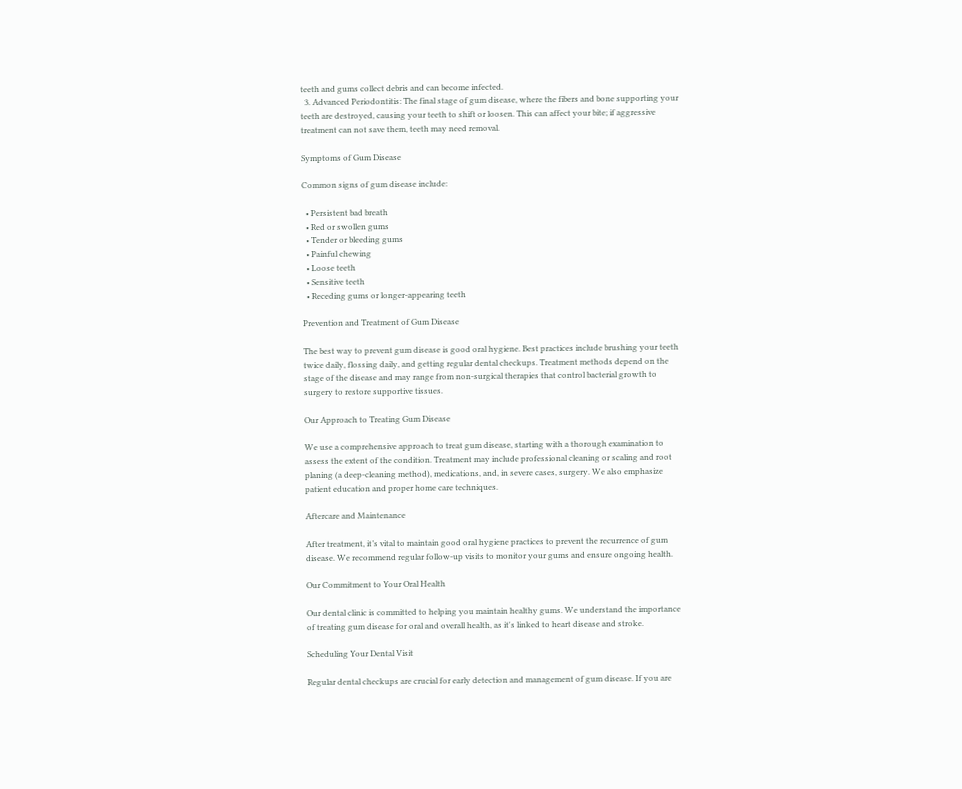teeth and gums collect debris and can become infected.
  3. Advanced Periodontitis: The final stage of gum disease, where the fibers and bone supporting your teeth are destroyed, causing your teeth to shift or loosen. This can affect your bite; if aggressive treatment can not save them, teeth may need removal.

Symptoms of Gum Disease

Common signs of gum disease include:

  • Persistent bad breath
  • Red or swollen gums
  • Tender or bleeding gums
  • Painful chewing
  • Loose teeth
  • Sensitive teeth
  • Receding gums or longer-appearing teeth

Prevention and Treatment of Gum Disease

The best way to prevent gum disease is good oral hygiene. Best practices include brushing your teeth twice daily, flossing daily, and getting regular dental checkups. Treatment methods depend on the stage of the disease and may range from non-surgical therapies that control bacterial growth to surgery to restore supportive tissues.

Our Approach to Treating Gum Disease

We use a comprehensive approach to treat gum disease, starting with a thorough examination to assess the extent of the condition. Treatment may include professional cleaning or scaling and root planing (a deep-cleaning method), medications, and, in severe cases, surgery. We also emphasize patient education and proper home care techniques.

Aftercare and Maintenance

After treatment, it’s vital to maintain good oral hygiene practices to prevent the recurrence of gum disease. We recommend regular follow-up visits to monitor your gums and ensure ongoing health.

Our Commitment to Your Oral Health

Our dental clinic is committed to helping you maintain healthy gums. We understand the importance of treating gum disease for oral and overall health, as it's linked to heart disease and stroke.

Scheduling Your Dental Visit

Regular dental checkups are crucial for early detection and management of gum disease. If you are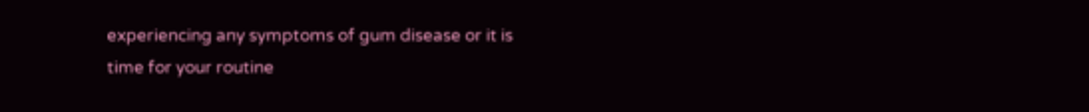experiencing any symptoms of gum disease or it is time for your routine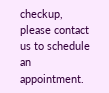checkup, please contact us to schedule an appointment.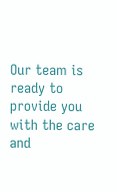Our team is ready to provide you with the care and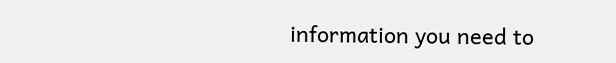information you need to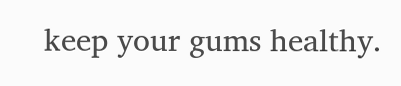keep your gums healthy.